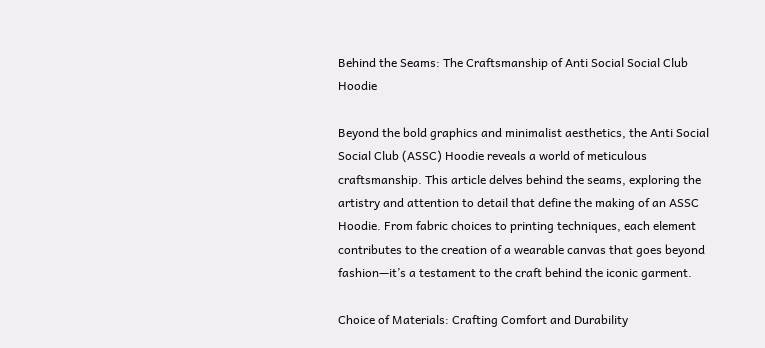Behind the Seams: The Craftsmanship of Anti Social Social Club Hoodie

Beyond the bold graphics and minimalist aesthetics, the Anti Social Social Club (ASSC) Hoodie reveals a world of meticulous craftsmanship. This article delves behind the seams, exploring the artistry and attention to detail that define the making of an ASSC Hoodie. From fabric choices to printing techniques, each element contributes to the creation of a wearable canvas that goes beyond fashion—it’s a testament to the craft behind the iconic garment.

Choice of Materials: Crafting Comfort and Durability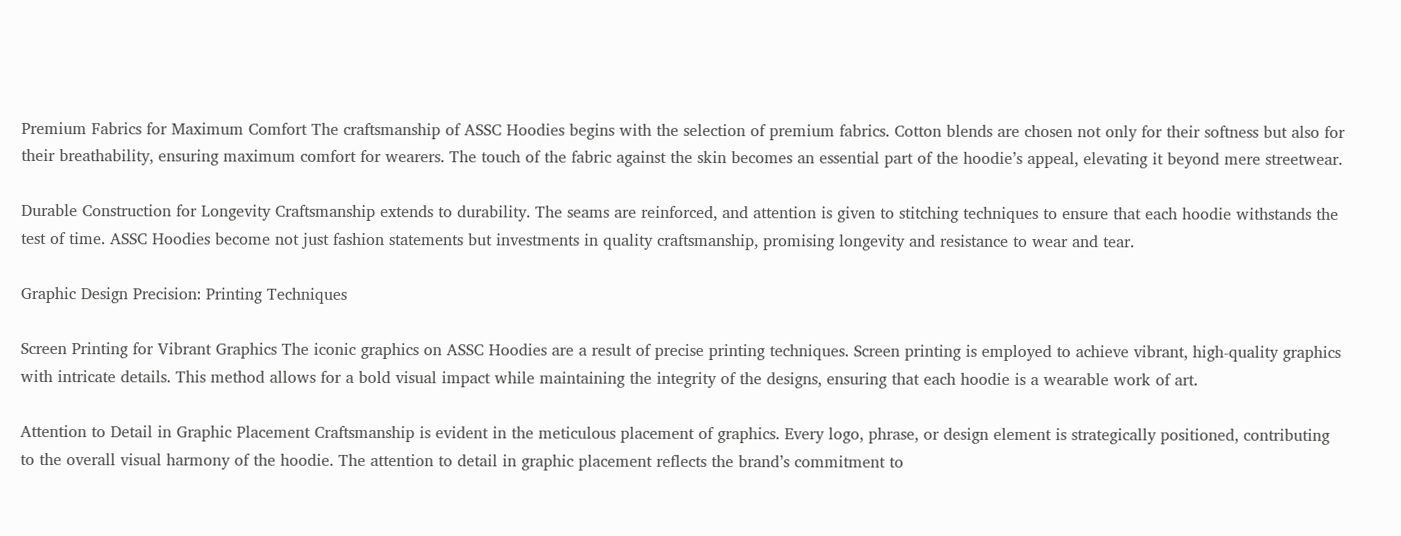Premium Fabrics for Maximum Comfort The craftsmanship of ASSC Hoodies begins with the selection of premium fabrics. Cotton blends are chosen not only for their softness but also for their breathability, ensuring maximum comfort for wearers. The touch of the fabric against the skin becomes an essential part of the hoodie’s appeal, elevating it beyond mere streetwear.

Durable Construction for Longevity Craftsmanship extends to durability. The seams are reinforced, and attention is given to stitching techniques to ensure that each hoodie withstands the test of time. ASSC Hoodies become not just fashion statements but investments in quality craftsmanship, promising longevity and resistance to wear and tear.

Graphic Design Precision: Printing Techniques

Screen Printing for Vibrant Graphics The iconic graphics on ASSC Hoodies are a result of precise printing techniques. Screen printing is employed to achieve vibrant, high-quality graphics with intricate details. This method allows for a bold visual impact while maintaining the integrity of the designs, ensuring that each hoodie is a wearable work of art.

Attention to Detail in Graphic Placement Craftsmanship is evident in the meticulous placement of graphics. Every logo, phrase, or design element is strategically positioned, contributing to the overall visual harmony of the hoodie. The attention to detail in graphic placement reflects the brand’s commitment to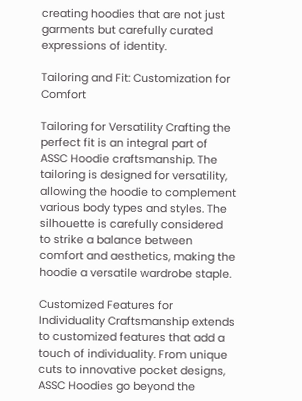creating hoodies that are not just garments but carefully curated expressions of identity.

Tailoring and Fit: Customization for Comfort

Tailoring for Versatility Crafting the perfect fit is an integral part of ASSC Hoodie craftsmanship. The tailoring is designed for versatility, allowing the hoodie to complement various body types and styles. The silhouette is carefully considered to strike a balance between comfort and aesthetics, making the hoodie a versatile wardrobe staple.

Customized Features for Individuality Craftsmanship extends to customized features that add a touch of individuality. From unique cuts to innovative pocket designs, ASSC Hoodies go beyond the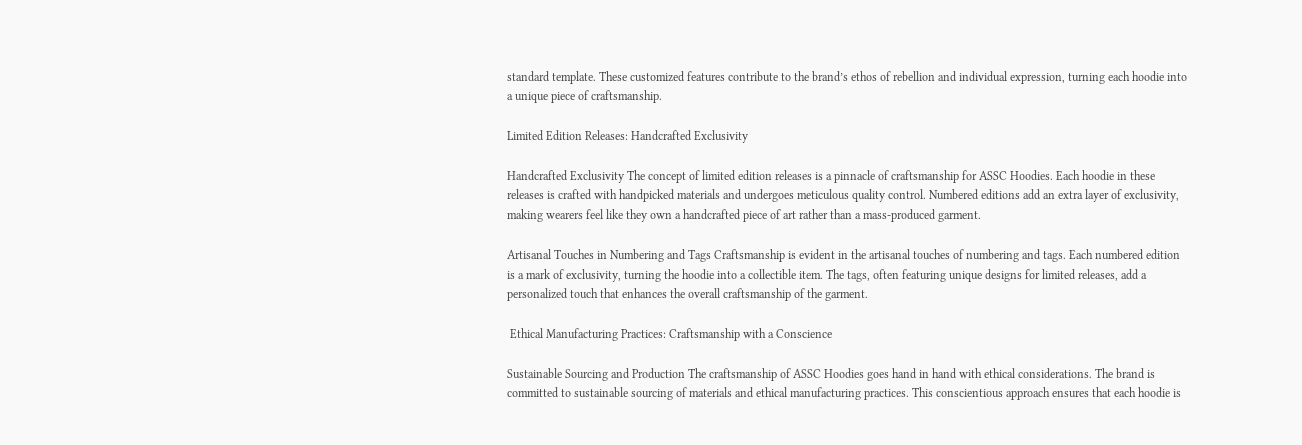standard template. These customized features contribute to the brand’s ethos of rebellion and individual expression, turning each hoodie into a unique piece of craftsmanship.

Limited Edition Releases: Handcrafted Exclusivity

Handcrafted Exclusivity The concept of limited edition releases is a pinnacle of craftsmanship for ASSC Hoodies. Each hoodie in these releases is crafted with handpicked materials and undergoes meticulous quality control. Numbered editions add an extra layer of exclusivity, making wearers feel like they own a handcrafted piece of art rather than a mass-produced garment.

Artisanal Touches in Numbering and Tags Craftsmanship is evident in the artisanal touches of numbering and tags. Each numbered edition is a mark of exclusivity, turning the hoodie into a collectible item. The tags, often featuring unique designs for limited releases, add a personalized touch that enhances the overall craftsmanship of the garment.

 Ethical Manufacturing Practices: Craftsmanship with a Conscience

Sustainable Sourcing and Production The craftsmanship of ASSC Hoodies goes hand in hand with ethical considerations. The brand is committed to sustainable sourcing of materials and ethical manufacturing practices. This conscientious approach ensures that each hoodie is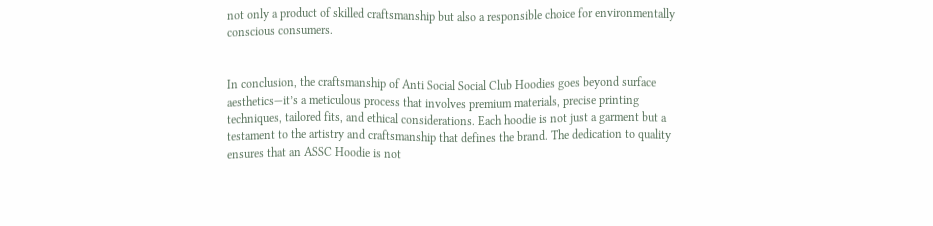not only a product of skilled craftsmanship but also a responsible choice for environmentally conscious consumers.


In conclusion, the craftsmanship of Anti Social Social Club Hoodies goes beyond surface aesthetics—it’s a meticulous process that involves premium materials, precise printing techniques, tailored fits, and ethical considerations. Each hoodie is not just a garment but a testament to the artistry and craftsmanship that defines the brand. The dedication to quality ensures that an ASSC Hoodie is not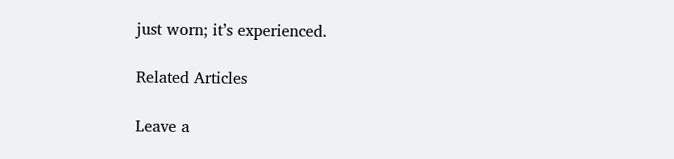just worn; it’s experienced.

Related Articles

Leave a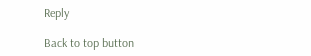Reply

Back to top button